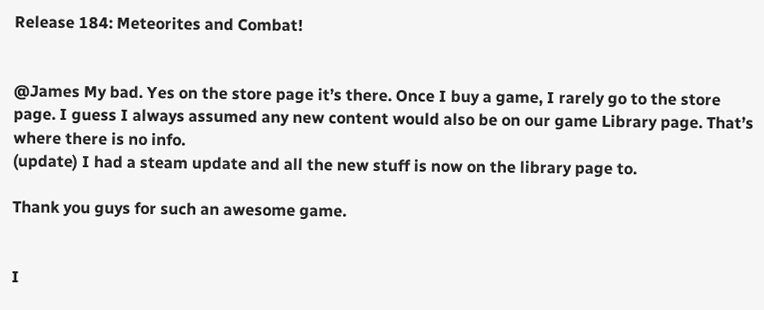Release 184: Meteorites and Combat!


@James My bad. Yes on the store page it’s there. Once I buy a game, I rarely go to the store page. I guess I always assumed any new content would also be on our game Library page. That’s where there is no info.
(update) I had a steam update and all the new stuff is now on the library page to.

Thank you guys for such an awesome game.


I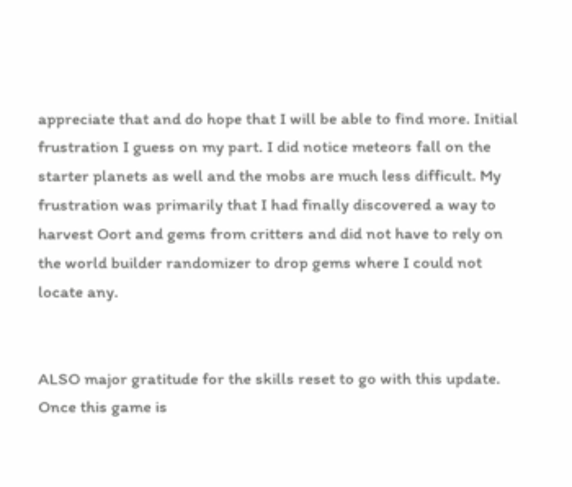appreciate that and do hope that I will be able to find more. Initial frustration I guess on my part. I did notice meteors fall on the starter planets as well and the mobs are much less difficult. My frustration was primarily that I had finally discovered a way to harvest Oort and gems from critters and did not have to rely on the world builder randomizer to drop gems where I could not locate any.


ALSO major gratitude for the skills reset to go with this update. Once this game is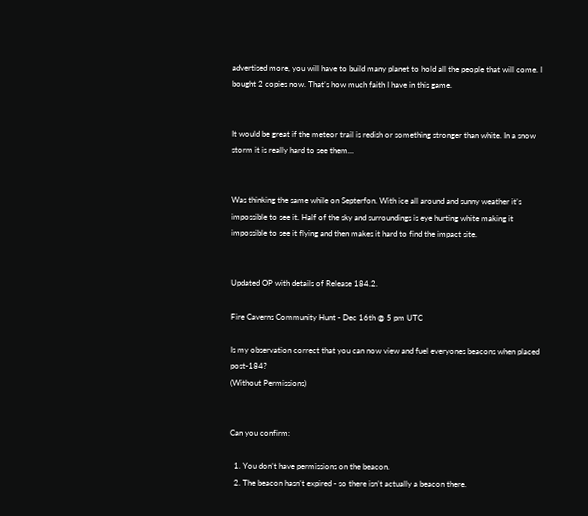advertised more, you will have to build many planet to hold all the people that will come. I bought 2 copies now. That’s how much faith I have in this game.


It would be great if the meteor trail is redish or something stronger than white. In a snow storm it is really hard to see them…


Was thinking the same while on Septerfon. With ice all around and sunny weather it’s impossible to see it. Half of the sky and surroundings is eye hurting white making it impossible to see it flying and then makes it hard to find the impact site.


Updated OP with details of Release 184.2.

Fire Caverns Community Hunt - Dec 16th @ 5 pm UTC

Is my observation correct that you can now view and fuel everyones beacons when placed post-184?
(Without Permissions)


Can you confirm:

  1. You don’t have permissions on the beacon.
  2. The beacon hasn’t expired - so there isn’t actually a beacon there.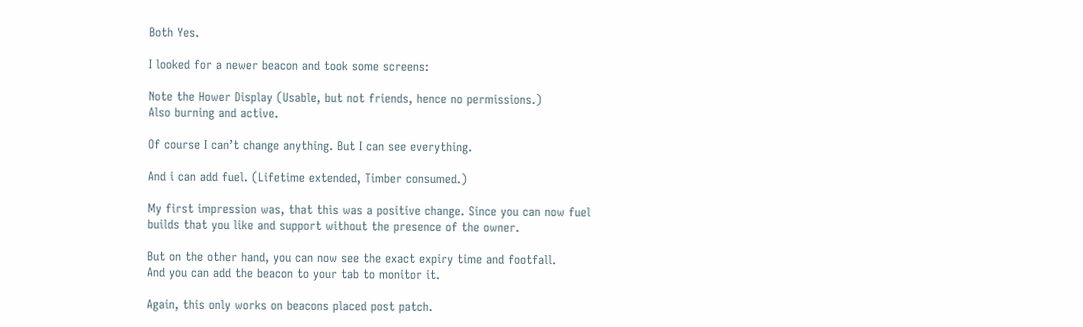Both Yes.

I looked for a newer beacon and took some screens:

Note the Hower Display (Usable, but not friends, hence no permissions.)
Also burning and active.

Of course I can’t change anything. But I can see everything.

And i can add fuel. (Lifetime extended, Timber consumed.)

My first impression was, that this was a positive change. Since you can now fuel builds that you like and support without the presence of the owner.

But on the other hand, you can now see the exact expiry time and footfall.
And you can add the beacon to your tab to monitor it.

Again, this only works on beacons placed post patch.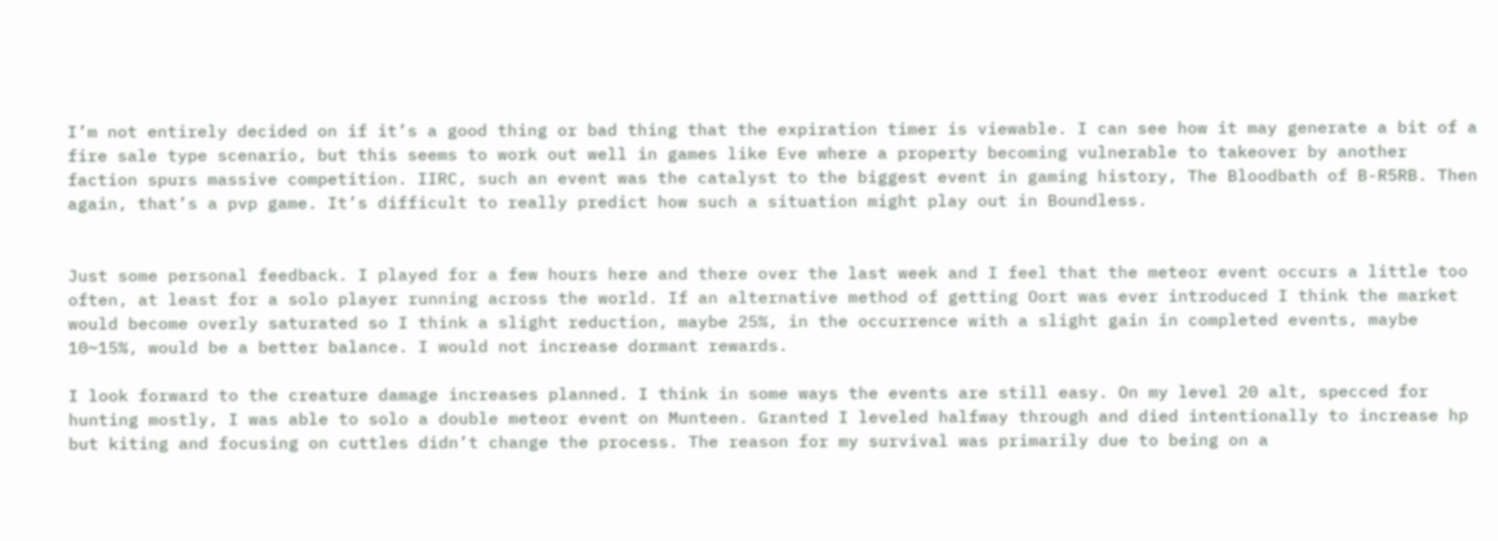I’m not entirely decided on if it’s a good thing or bad thing that the expiration timer is viewable. I can see how it may generate a bit of a fire sale type scenario, but this seems to work out well in games like Eve where a property becoming vulnerable to takeover by another faction spurs massive competition. IIRC, such an event was the catalyst to the biggest event in gaming history, The Bloodbath of B-R5RB. Then again, that’s a pvp game. It’s difficult to really predict how such a situation might play out in Boundless.


Just some personal feedback. I played for a few hours here and there over the last week and I feel that the meteor event occurs a little too often, at least for a solo player running across the world. If an alternative method of getting Oort was ever introduced I think the market would become overly saturated so I think a slight reduction, maybe 25%, in the occurrence with a slight gain in completed events, maybe 10~15%, would be a better balance. I would not increase dormant rewards.

I look forward to the creature damage increases planned. I think in some ways the events are still easy. On my level 20 alt, specced for hunting mostly, I was able to solo a double meteor event on Munteen. Granted I leveled halfway through and died intentionally to increase hp but kiting and focusing on cuttles didn’t change the process. The reason for my survival was primarily due to being on a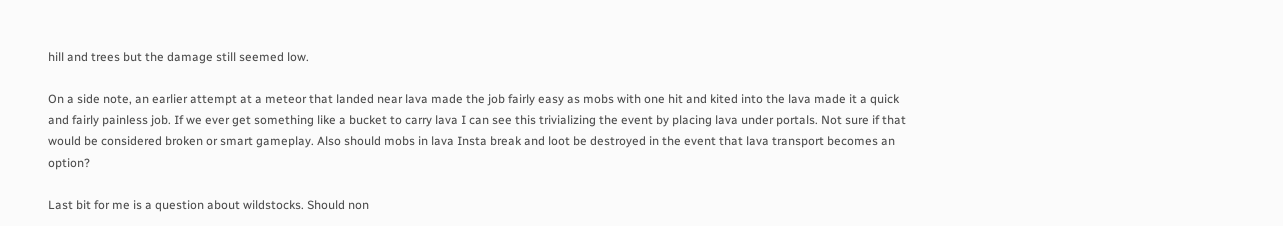hill and trees but the damage still seemed low.

On a side note, an earlier attempt at a meteor that landed near lava made the job fairly easy as mobs with one hit and kited into the lava made it a quick and fairly painless job. If we ever get something like a bucket to carry lava I can see this trivializing the event by placing lava under portals. Not sure if that would be considered broken or smart gameplay. Also should mobs in lava Insta break and loot be destroyed in the event that lava transport becomes an option?

Last bit for me is a question about wildstocks. Should non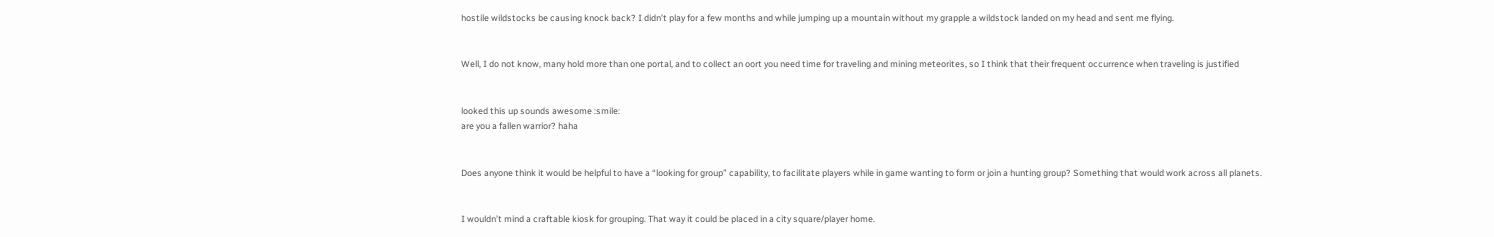hostile wildstocks be causing knock back? I didn’t play for a few months and while jumping up a mountain without my grapple a wildstock landed on my head and sent me flying.


Well, I do not know, many hold more than one portal, and to collect an oort you need time for traveling and mining meteorites, so I think that their frequent occurrence when traveling is justified


looked this up sounds awesome :smile:
are you a fallen warrior? haha


Does anyone think it would be helpful to have a “looking for group” capability, to facilitate players while in game wanting to form or join a hunting group? Something that would work across all planets.


I wouldn’t mind a craftable kiosk for grouping. That way it could be placed in a city square/player home.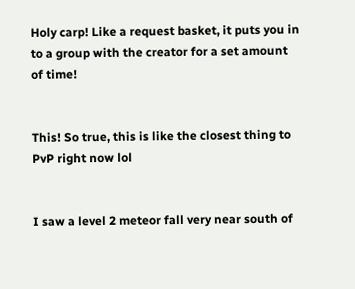Holy carp! Like a request basket, it puts you in to a group with the creator for a set amount of time!


This! So true, this is like the closest thing to PvP right now lol


I saw a level 2 meteor fall very near south of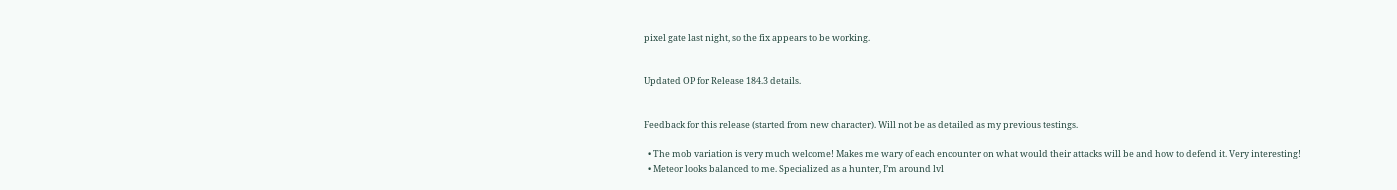pixel gate last night, so the fix appears to be working.


Updated OP for Release 184.3 details.


Feedback for this release (started from new character). Will not be as detailed as my previous testings.

  • The mob variation is very much welcome! Makes me wary of each encounter on what would their attacks will be and how to defend it. Very interesting!
  • Meteor looks balanced to me. Specialized as a hunter, I’m around lvl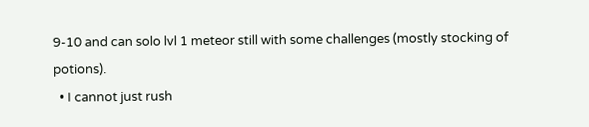9-10 and can solo lvl 1 meteor still with some challenges (mostly stocking of potions).
  • I cannot just rush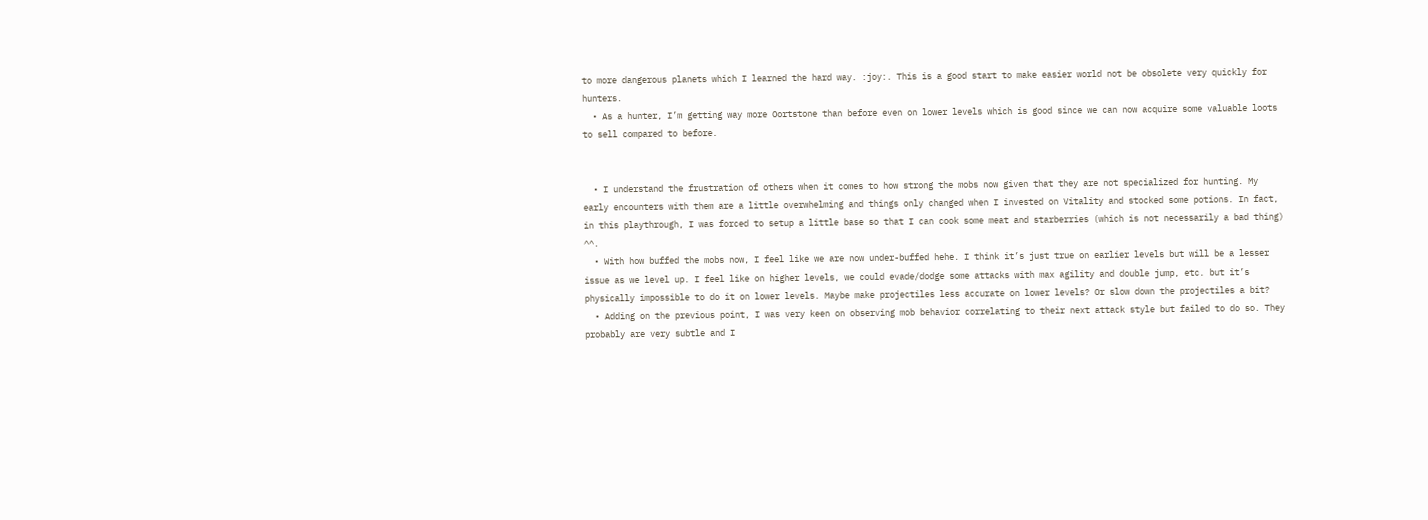to more dangerous planets which I learned the hard way. :joy:. This is a good start to make easier world not be obsolete very quickly for hunters.
  • As a hunter, I’m getting way more Oortstone than before even on lower levels which is good since we can now acquire some valuable loots to sell compared to before.


  • I understand the frustration of others when it comes to how strong the mobs now given that they are not specialized for hunting. My early encounters with them are a little overwhelming and things only changed when I invested on Vitality and stocked some potions. In fact, in this playthrough, I was forced to setup a little base so that I can cook some meat and starberries (which is not necessarily a bad thing) ^^.
  • With how buffed the mobs now, I feel like we are now under-buffed hehe. I think it’s just true on earlier levels but will be a lesser issue as we level up. I feel like on higher levels, we could evade/dodge some attacks with max agility and double jump, etc. but it’s physically impossible to do it on lower levels. Maybe make projectiles less accurate on lower levels? Or slow down the projectiles a bit?
  • Adding on the previous point, I was very keen on observing mob behavior correlating to their next attack style but failed to do so. They probably are very subtle and I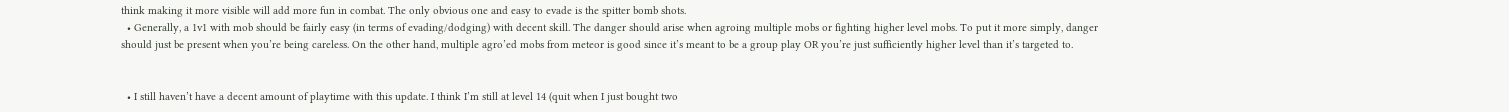think making it more visible will add more fun in combat. The only obvious one and easy to evade is the spitter bomb shots.
  • Generally, a 1v1 with mob should be fairly easy (in terms of evading/dodging) with decent skill. The danger should arise when agroing multiple mobs or fighting higher level mobs. To put it more simply, danger should just be present when you’re being careless. On the other hand, multiple agro’ed mobs from meteor is good since it’s meant to be a group play OR you’re just sufficiently higher level than it’s targeted to.


  • I still haven’t have a decent amount of playtime with this update. I think I’m still at level 14 (quit when I just bought two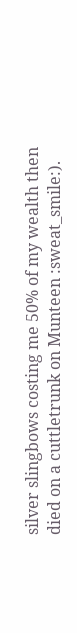silver slingbows costing me 50% of my wealth then died on a cuttletrunk on Munteen :sweat_smile:).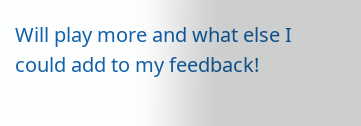Will play more and what else I could add to my feedback!